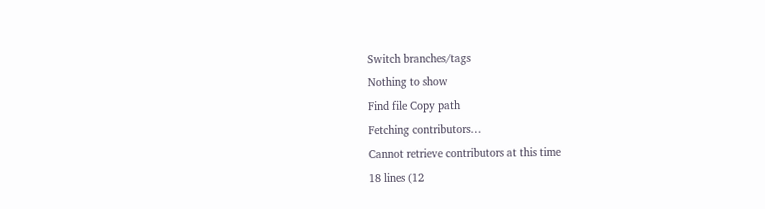Switch branches/tags
Nothing to show
Find file Copy path
Fetching contributors…
Cannot retrieve contributors at this time
18 lines (12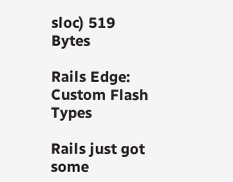sloc) 519 Bytes

Rails Edge: Custom Flash Types

Rails just got some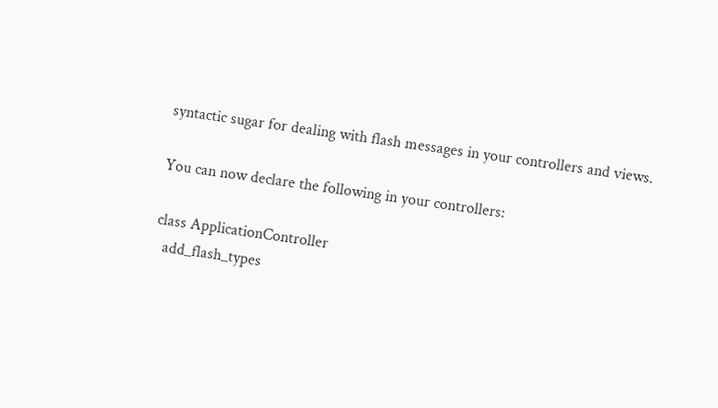syntactic sugar for dealing with flash messages in your controllers and views.

You can now declare the following in your controllers:

class ApplicationController
  add_flash_types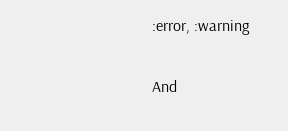:error, :warning

And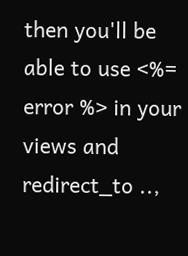then you'll be able to use <%= error %> in your views and redirect_to ..,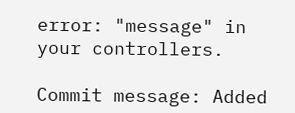error: "message" in your controllers.

Commit message: Added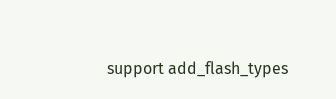support add_flash_types